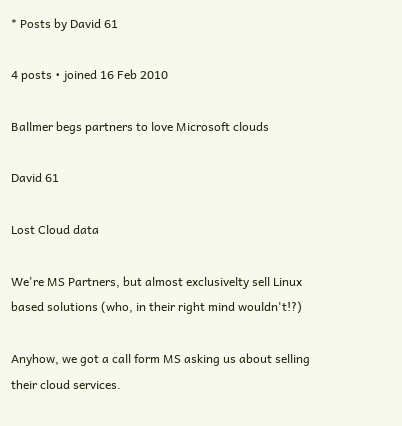* Posts by David 61

4 posts • joined 16 Feb 2010

Ballmer begs partners to love Microsoft clouds

David 61

Lost Cloud data

We're MS Partners, but almost exclusivelty sell Linux based solutions (who, in their right mind wouldn't!?)

Anyhow, we got a call form MS asking us about selling their cloud services.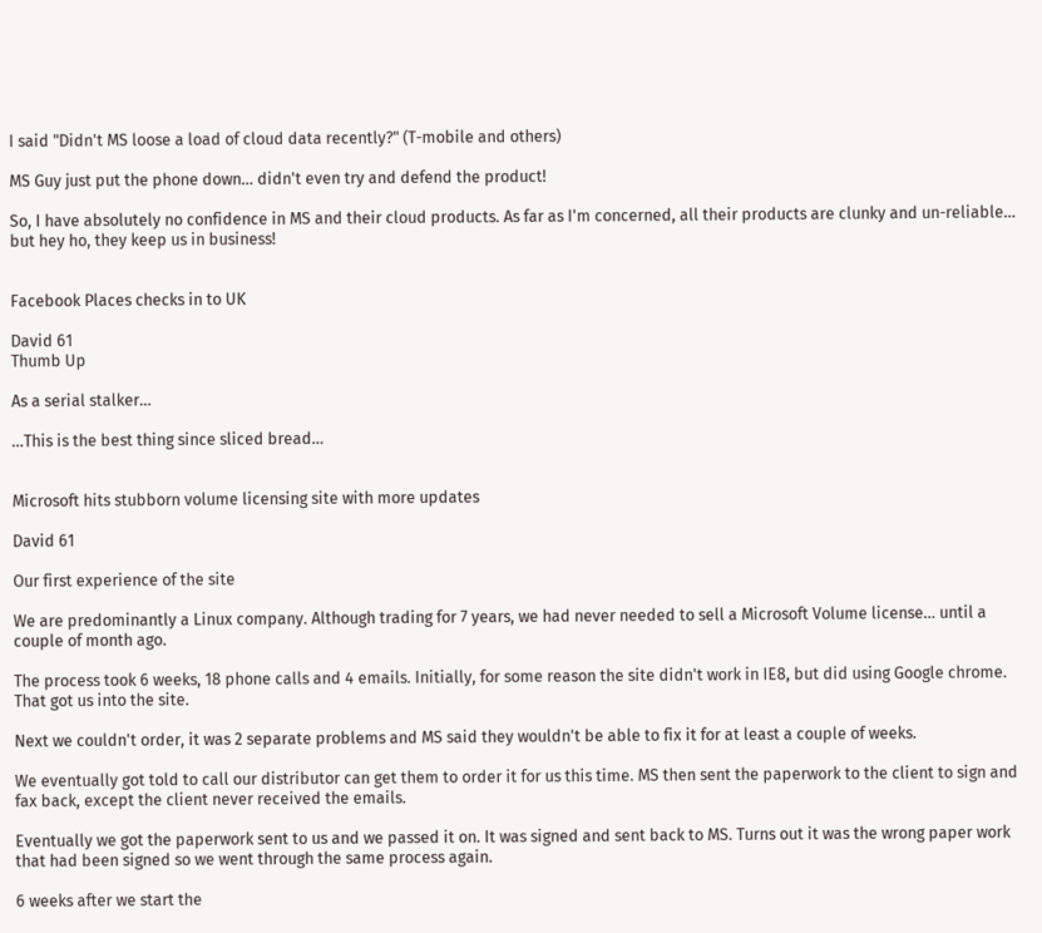I said "Didn't MS loose a load of cloud data recently?" (T-mobile and others)

MS Guy just put the phone down... didn't even try and defend the product!

So, I have absolutely no confidence in MS and their cloud products. As far as I'm concerned, all their products are clunky and un-reliable... but hey ho, they keep us in business!


Facebook Places checks in to UK

David 61
Thumb Up

As a serial stalker...

...This is the best thing since sliced bread...


Microsoft hits stubborn volume licensing site with more updates

David 61

Our first experience of the site

We are predominantly a Linux company. Although trading for 7 years, we had never needed to sell a Microsoft Volume license... until a couple of month ago.

The process took 6 weeks, 18 phone calls and 4 emails. Initially, for some reason the site didn't work in IE8, but did using Google chrome. That got us into the site.

Next we couldn't order, it was 2 separate problems and MS said they wouldn't be able to fix it for at least a couple of weeks.

We eventually got told to call our distributor can get them to order it for us this time. MS then sent the paperwork to the client to sign and fax back, except the client never received the emails.

Eventually we got the paperwork sent to us and we passed it on. It was signed and sent back to MS. Turns out it was the wrong paper work that had been signed so we went through the same process again.

6 weeks after we start the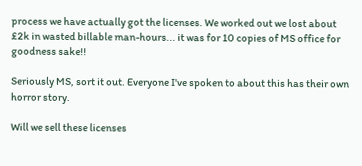process we have actually got the licenses. We worked out we lost about £2k in wasted billable man-hours... it was for 10 copies of MS office for goodness sake!!

Seriously MS, sort it out. Everyone I've spoken to about this has their own horror story.

Will we sell these licenses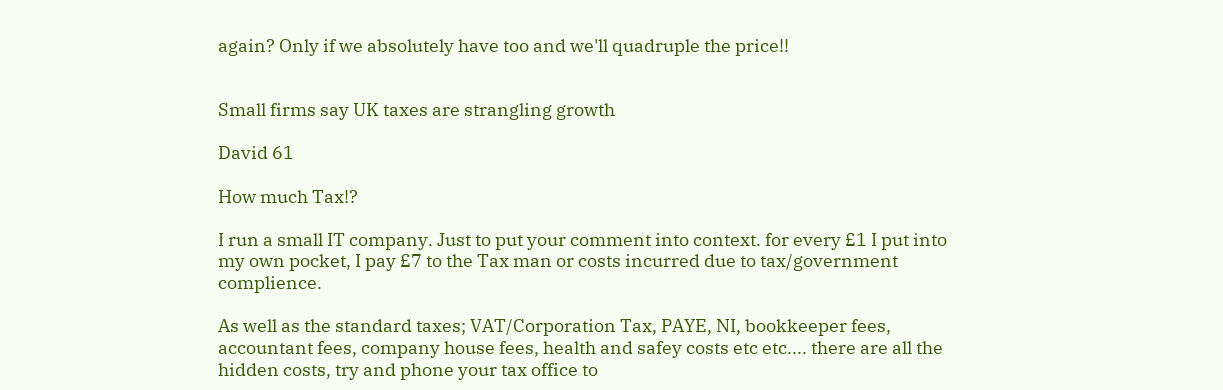again? Only if we absolutely have too and we'll quadruple the price!!


Small firms say UK taxes are strangling growth

David 61

How much Tax!?

I run a small IT company. Just to put your comment into context. for every £1 I put into my own pocket, I pay £7 to the Tax man or costs incurred due to tax/government complience.

As well as the standard taxes; VAT/Corporation Tax, PAYE, NI, bookkeeper fees, accountant fees, company house fees, health and safey costs etc etc.... there are all the hidden costs, try and phone your tax office to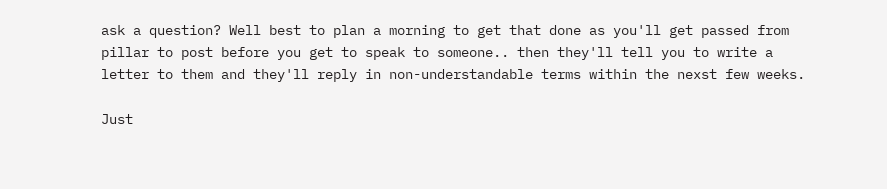ask a question? Well best to plan a morning to get that done as you'll get passed from pillar to post before you get to speak to someone.. then they'll tell you to write a letter to them and they'll reply in non-understandable terms within the nexst few weeks.

Just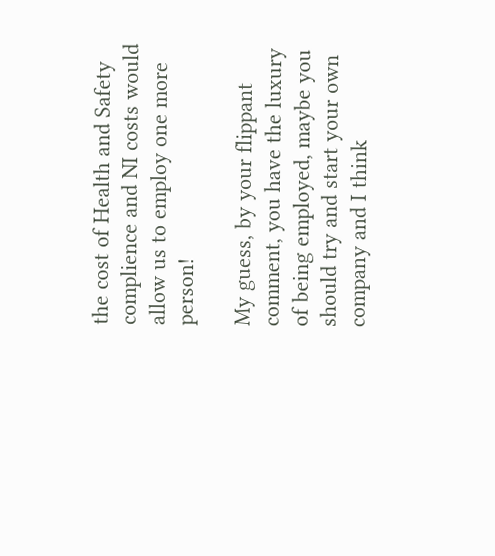the cost of Health and Safety complience and NI costs would allow us to employ one more person!

My guess, by your flippant comment, you have the luxury of being employed, maybe you should try and start your own company and I think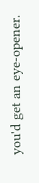you'd get an eye-opener.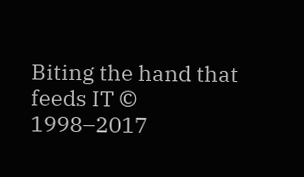Biting the hand that feeds IT © 1998–2017